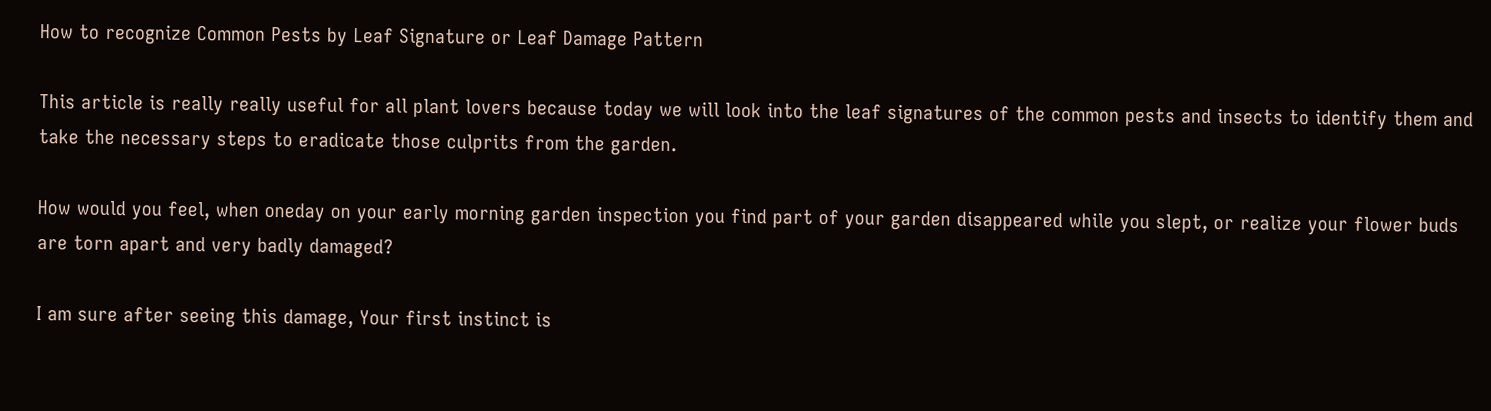How to recognize Common Pests by Leaf Signature or Leaf Damage Pattern

This article is really really useful for all plant lovers because today we will look into the leaf signatures of the common pests and insects to identify them and take the necessary steps to eradicate those culprits from the garden.

How would you feel, when oneday on your early morning garden inspection you find part of your garden disappeared while you slept, or realize your flower buds are torn apart and very badly damaged?

I am sure after seeing this damage, Your first instinct is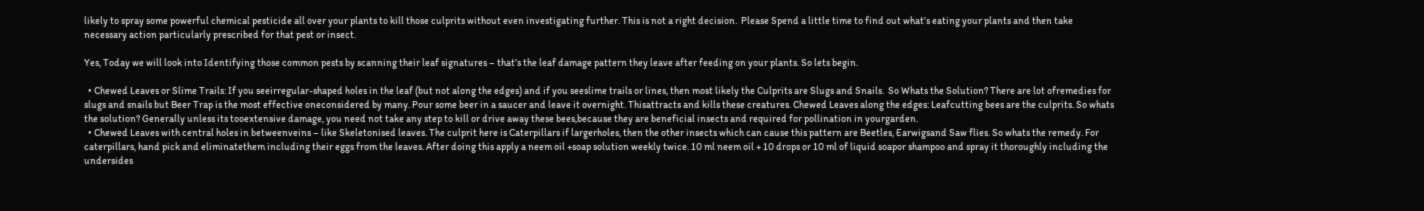likely to spray some powerful chemical pesticide all over your plants to kill those culprits without even investigating further. This is not a right decision.  Please Spend a little time to find out what’s eating your plants and then take necessary action particularly prescribed for that pest or insect.

Yes, Today we will look into Identifying those common pests by scanning their leaf signatures – that’s the leaf damage pattern they leave after feeding on your plants. So lets begin.

  • Chewed Leaves or Slime Trails: If you seeirregular-shaped holes in the leaf (but not along the edges) and if you seeslime trails or lines, then most likely the Culprits are Slugs and Snails.  So Whats the Solution? There are lot ofremedies for slugs and snails but Beer Trap is the most effective oneconsidered by many. Pour some beer in a saucer and leave it overnight. Thisattracts and kills these creatures. Chewed Leaves along the edges: Leafcutting bees are the culprits. So whats the solution? Generally unless its tooextensive damage, you need not take any step to kill or drive away these bees,because they are beneficial insects and required for pollination in yourgarden.
  • Chewed Leaves with central holes in betweenveins – like Skeletonised leaves. The culprit here is Caterpillars if largerholes, then the other insects which can cause this pattern are Beetles, Earwigsand Saw flies. So whats the remedy. For caterpillars, hand pick and eliminatethem including their eggs from the leaves. After doing this apply a neem oil +soap solution weekly twice. 10 ml neem oil + 10 drops or 10 ml of liquid soapor shampoo and spray it thoroughly including the undersides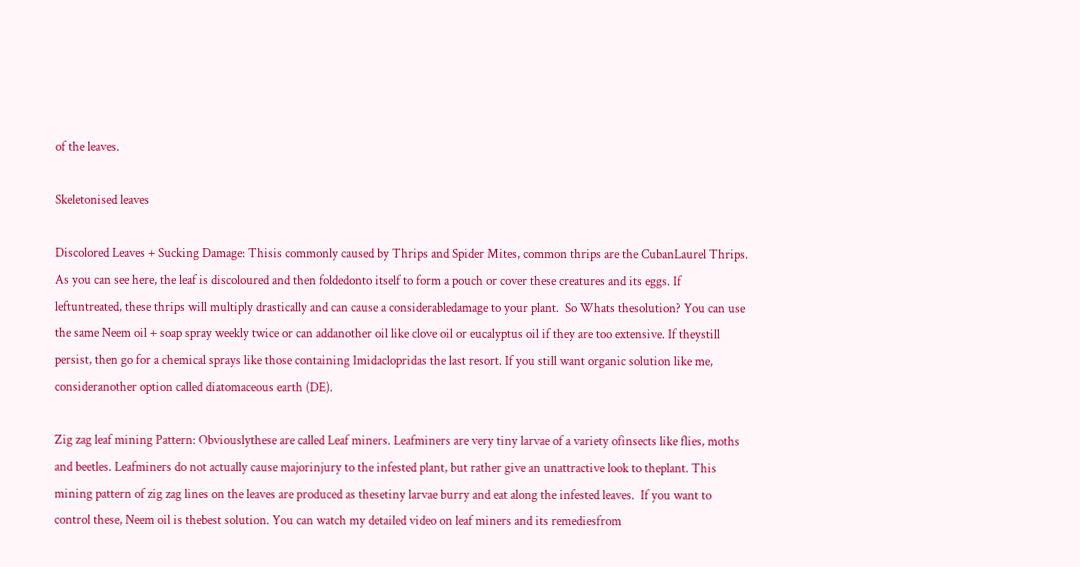of the leaves.

Skeletonised leaves

Discolored Leaves + Sucking Damage: Thisis commonly caused by Thrips and Spider Mites, common thrips are the CubanLaurel Thrips. As you can see here, the leaf is discoloured and then foldedonto itself to form a pouch or cover these creatures and its eggs. If leftuntreated, these thrips will multiply drastically and can cause a considerabledamage to your plant.  So Whats thesolution? You can use the same Neem oil + soap spray weekly twice or can addanother oil like clove oil or eucalyptus oil if they are too extensive. If theystill persist, then go for a chemical sprays like those containing Imidaclopridas the last resort. If you still want organic solution like me, consideranother option called diatomaceous earth (DE).

Zig zag leaf mining Pattern: Obviouslythese are called Leaf miners. Leafminers are very tiny larvae of a variety ofinsects like flies, moths and beetles. Leafminers do not actually cause majorinjury to the infested plant, but rather give an unattractive look to theplant. This mining pattern of zig zag lines on the leaves are produced as thesetiny larvae burry and eat along the infested leaves.  If you want to control these, Neem oil is thebest solution. You can watch my detailed video on leaf miners and its remediesfrom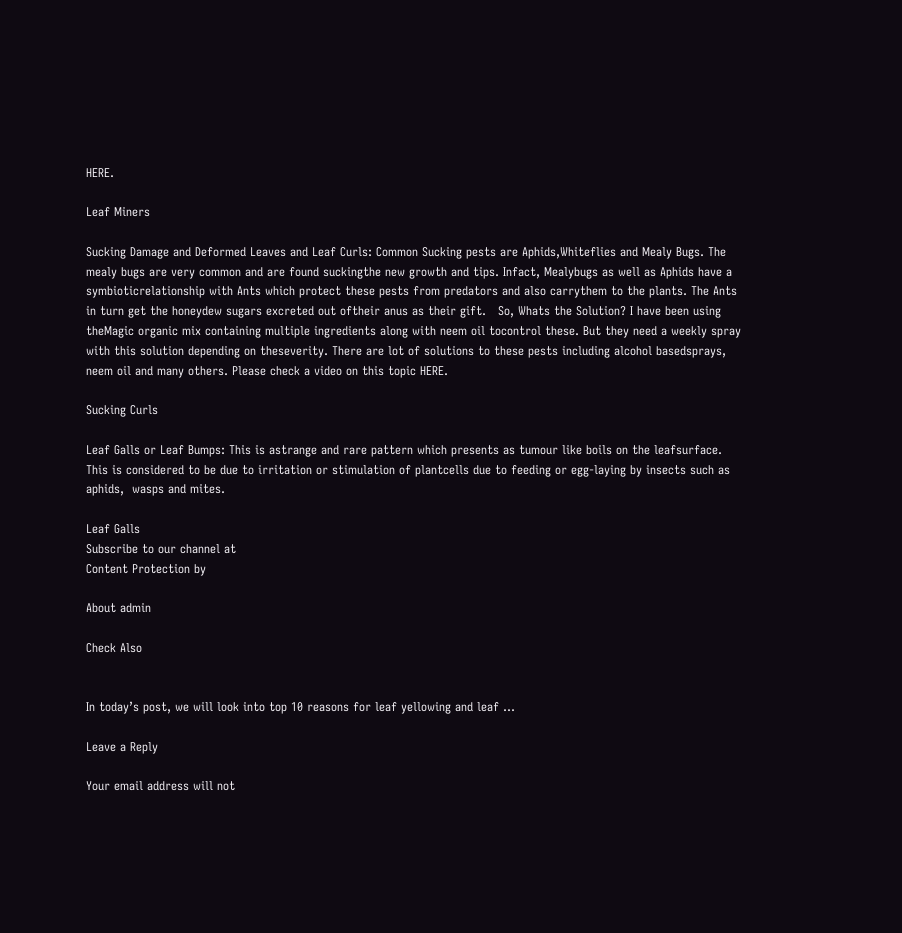HERE.

Leaf Miners

Sucking Damage and Deformed Leaves and Leaf Curls: Common Sucking pests are Aphids,Whiteflies and Mealy Bugs. The mealy bugs are very common and are found suckingthe new growth and tips. Infact, Mealybugs as well as Aphids have a symbioticrelationship with Ants which protect these pests from predators and also carrythem to the plants. The Ants in turn get the honeydew sugars excreted out oftheir anus as their gift.   So, Whats the Solution? I have been using theMagic organic mix containing multiple ingredients along with neem oil tocontrol these. But they need a weekly spray with this solution depending on theseverity. There are lot of solutions to these pests including alcohol basedsprays, neem oil and many others. Please check a video on this topic HERE.

Sucking Curls

Leaf Galls or Leaf Bumps: This is astrange and rare pattern which presents as tumour like boils on the leafsurface. This is considered to be due to irritation or stimulation of plantcells due to feeding or egg-laying by insects such as aphids,  wasps and mites.

Leaf Galls
Subscribe to our channel at
Content Protection by

About admin

Check Also


In today’s post, we will look into top 10 reasons for leaf yellowing and leaf …

Leave a Reply

Your email address will not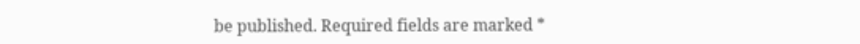be published. Required fields are marked *